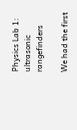Physics Lab 1: ultrasonic rangefinders

We had the first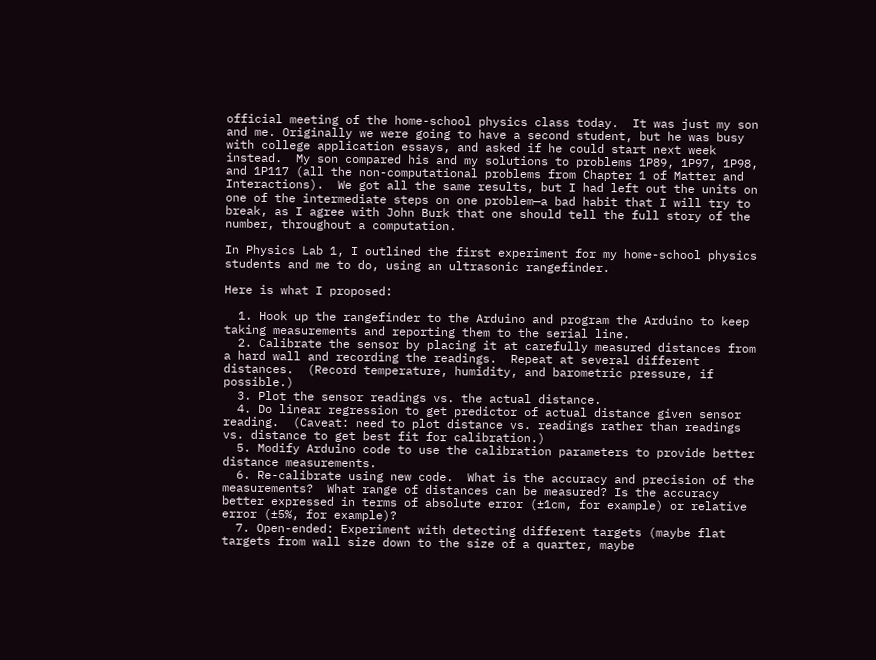official meeting of the home-school physics class today.  It was just my son and me. Originally we were going to have a second student, but he was busy with college application essays, and asked if he could start next week instead.  My son compared his and my solutions to problems 1P89, 1P97, 1P98, and 1P117 (all the non-computational problems from Chapter 1 of Matter and Interactions).  We got all the same results, but I had left out the units on one of the intermediate steps on one problem—a bad habit that I will try to break, as I agree with John Burk that one should tell the full story of the number, throughout a computation.

In Physics Lab 1, I outlined the first experiment for my home-school physics students and me to do, using an ultrasonic rangefinder.

Here is what I proposed:

  1. Hook up the rangefinder to the Arduino and program the Arduino to keep taking measurements and reporting them to the serial line.
  2. Calibrate the sensor by placing it at carefully measured distances from a hard wall and recording the readings.  Repeat at several different distances.  (Record temperature, humidity, and barometric pressure, if possible.)
  3. Plot the sensor readings vs. the actual distance.
  4. Do linear regression to get predictor of actual distance given sensor reading.  (Caveat: need to plot distance vs. readings rather than readings vs. distance to get best fit for calibration.)
  5. Modify Arduino code to use the calibration parameters to provide better distance measurements.
  6. Re-calibrate using new code.  What is the accuracy and precision of the measurements?  What range of distances can be measured? Is the accuracy better expressed in terms of absolute error (±1cm, for example) or relative error (±5%, for example)?
  7. Open-ended: Experiment with detecting different targets (maybe flat targets from wall size down to the size of a quarter, maybe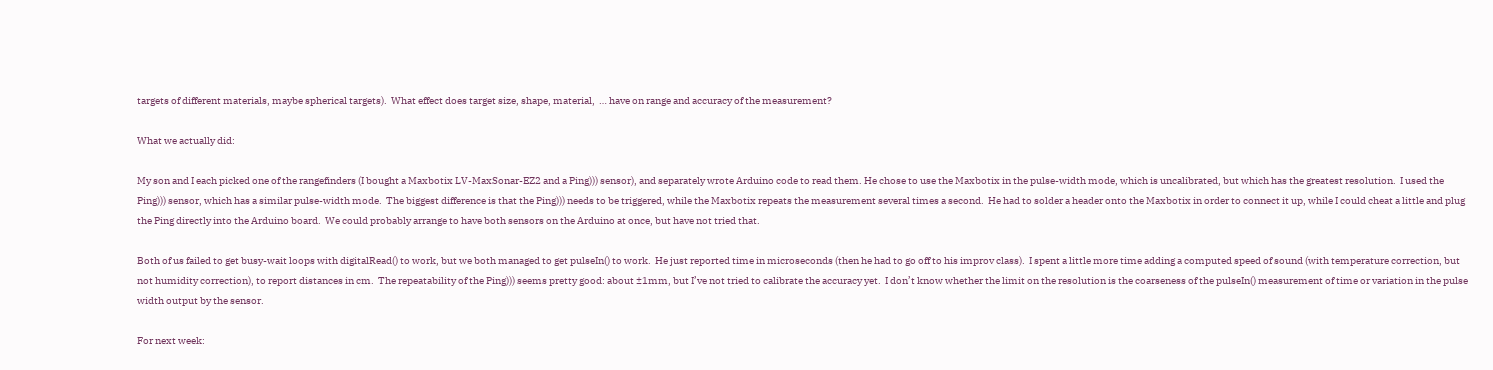targets of different materials, maybe spherical targets).  What effect does target size, shape, material,  … have on range and accuracy of the measurement?

What we actually did:

My son and I each picked one of the rangefinders (I bought a Maxbotix LV-MaxSonar-EZ2 and a Ping))) sensor), and separately wrote Arduino code to read them. He chose to use the Maxbotix in the pulse-width mode, which is uncalibrated, but which has the greatest resolution.  I used the Ping))) sensor, which has a similar pulse-width mode.  The biggest difference is that the Ping))) needs to be triggered, while the Maxbotix repeats the measurement several times a second.  He had to solder a header onto the Maxbotix in order to connect it up, while I could cheat a little and plug the Ping directly into the Arduino board.  We could probably arrange to have both sensors on the Arduino at once, but have not tried that.

Both of us failed to get busy-wait loops with digitalRead() to work, but we both managed to get pulseIn() to work.  He just reported time in microseconds (then he had to go off to his improv class).  I spent a little more time adding a computed speed of sound (with temperature correction, but not humidity correction), to report distances in cm.  The repeatability of the Ping))) seems pretty good: about ±1mm, but I’ve not tried to calibrate the accuracy yet.  I don’t know whether the limit on the resolution is the coarseness of the pulseIn() measurement of time or variation in the pulse width output by the sensor.

For next week: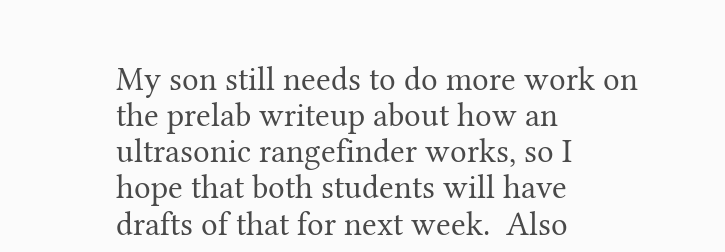My son still needs to do more work on the prelab writeup about how an ultrasonic rangefinder works, so I hope that both students will have drafts of that for next week.  Also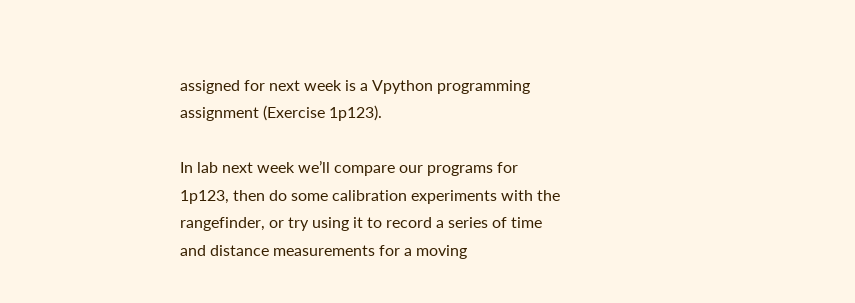assigned for next week is a Vpython programming assignment (Exercise 1p123).

In lab next week we’ll compare our programs for 1p123, then do some calibration experiments with the rangefinder, or try using it to record a series of time and distance measurements for a moving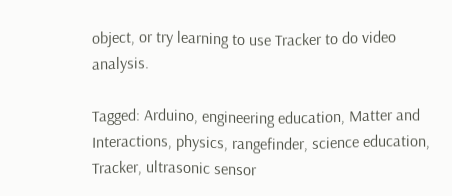object, or try learning to use Tracker to do video analysis.

Tagged: Arduino, engineering education, Matter and Interactions, physics, rangefinder, science education, Tracker, ultrasonic sensor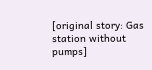[original story: Gas station without pumps]